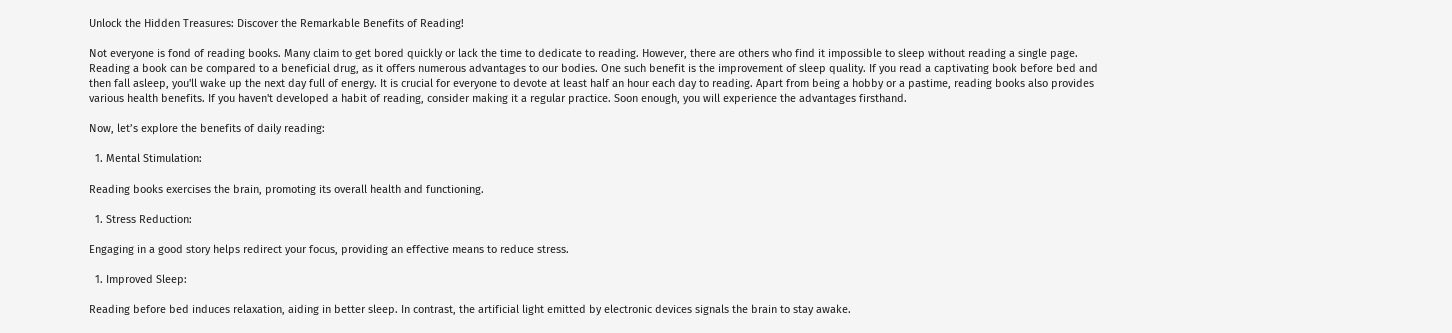Unlock the Hidden Treasures: Discover the Remarkable Benefits of Reading!

Not everyone is fond of reading books. Many claim to get bored quickly or lack the time to dedicate to reading. However, there are others who find it impossible to sleep without reading a single page. Reading a book can be compared to a beneficial drug, as it offers numerous advantages to our bodies. One such benefit is the improvement of sleep quality. If you read a captivating book before bed and then fall asleep, you'll wake up the next day full of energy. It is crucial for everyone to devote at least half an hour each day to reading. Apart from being a hobby or a pastime, reading books also provides various health benefits. If you haven't developed a habit of reading, consider making it a regular practice. Soon enough, you will experience the advantages firsthand.

Now, let’s explore the benefits of daily reading:

  1. Mental Stimulation:

Reading books exercises the brain, promoting its overall health and functioning.

  1. Stress Reduction:

Engaging in a good story helps redirect your focus, providing an effective means to reduce stress.

  1. Improved Sleep:

Reading before bed induces relaxation, aiding in better sleep. In contrast, the artificial light emitted by electronic devices signals the brain to stay awake.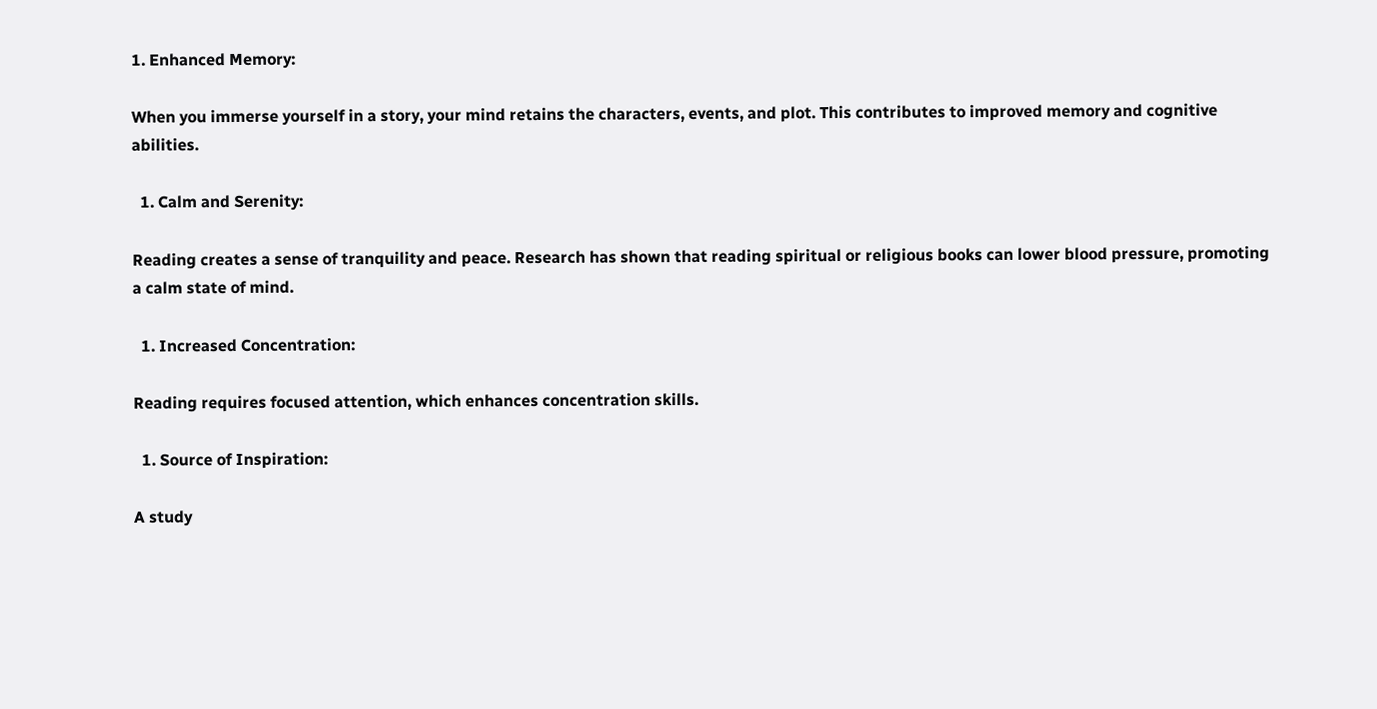1. Enhanced Memory:

When you immerse yourself in a story, your mind retains the characters, events, and plot. This contributes to improved memory and cognitive abilities.

  1. Calm and Serenity:

Reading creates a sense of tranquility and peace. Research has shown that reading spiritual or religious books can lower blood pressure, promoting a calm state of mind.

  1. Increased Concentration:

Reading requires focused attention, which enhances concentration skills.

  1. Source of Inspiration:

A study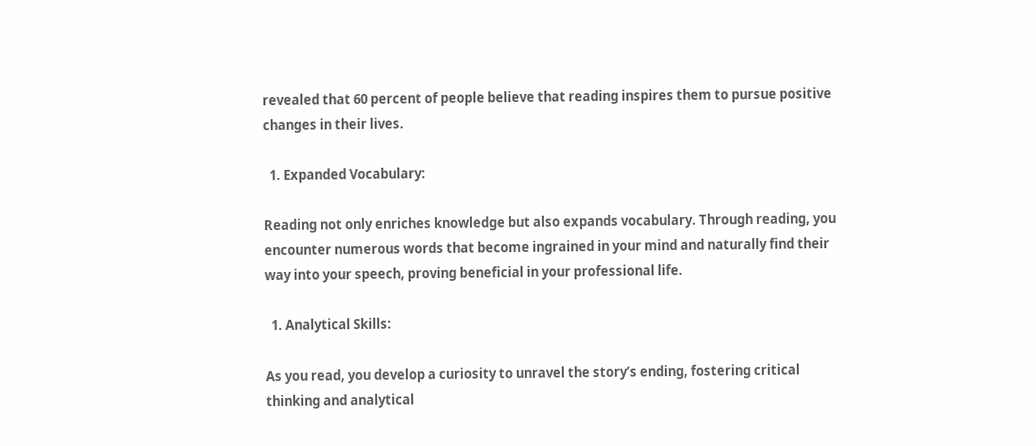revealed that 60 percent of people believe that reading inspires them to pursue positive changes in their lives.

  1. Expanded Vocabulary:

Reading not only enriches knowledge but also expands vocabulary. Through reading, you encounter numerous words that become ingrained in your mind and naturally find their way into your speech, proving beneficial in your professional life.

  1. Analytical Skills:

As you read, you develop a curiosity to unravel the story’s ending, fostering critical thinking and analytical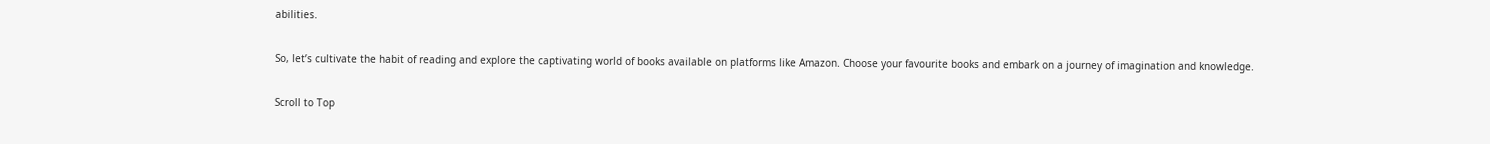abilities.

So, let’s cultivate the habit of reading and explore the captivating world of books available on platforms like Amazon. Choose your favourite books and embark on a journey of imagination and knowledge.

Scroll to Top